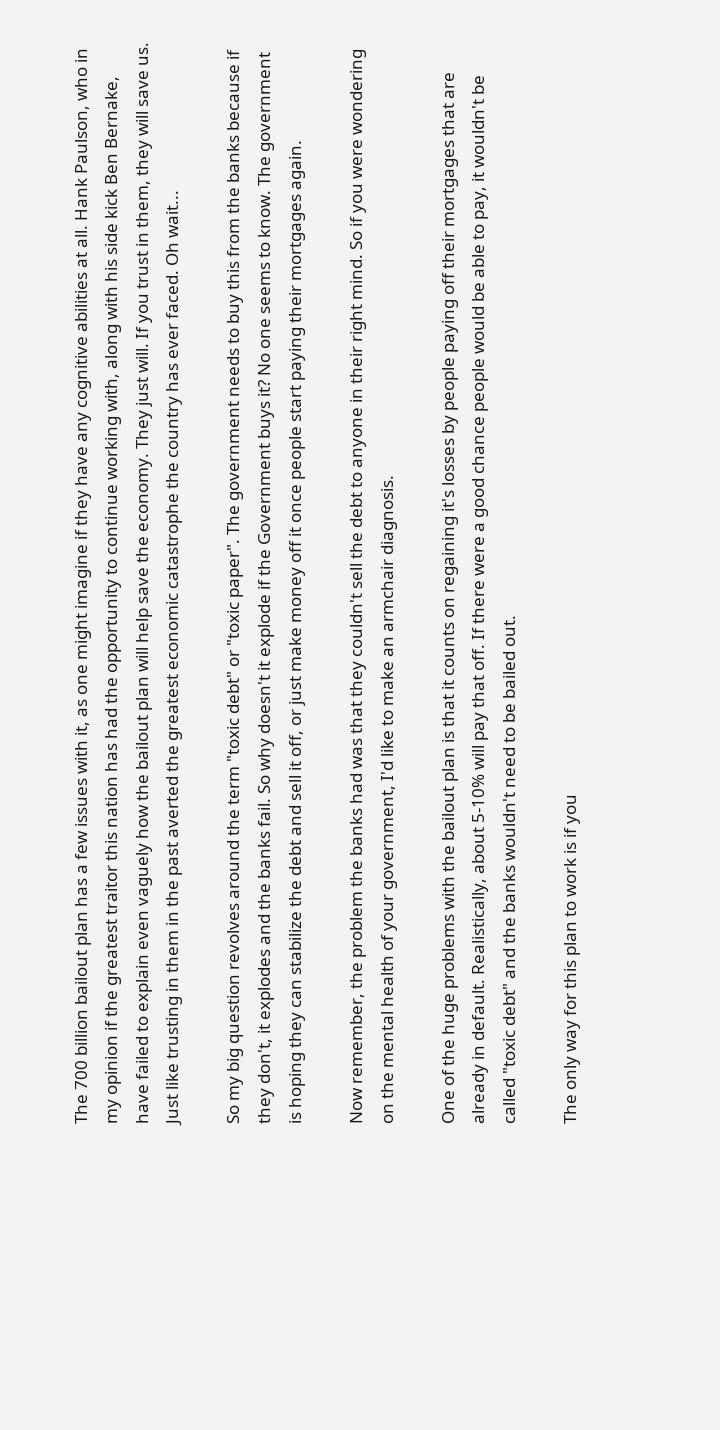The 700 billion bailout plan has a few issues with it, as one might imagine if they have any cognitive abilities at all. Hank Paulson, who in my opinion if the greatest traitor this nation has had the opportunity to continue working with, along with his side kick Ben Bernake, have failed to explain even vaguely how the bailout plan will help save the economy. They just will. If you trust in them, they will save us. Just like trusting in them in the past averted the greatest economic catastrophe the country has ever faced. Oh wait...

So my big question revolves around the term "toxic debt" or "toxic paper". The government needs to buy this from the banks because if they don't, it explodes and the banks fail. So why doesn't it explode if the Government buys it? No one seems to know. The government is hoping they can stabilize the debt and sell it off, or just make money off it once people start paying their mortgages again.

Now remember, the problem the banks had was that they couldn't sell the debt to anyone in their right mind. So if you were wondering on the mental health of your government, I'd like to make an armchair diagnosis.

One of the huge problems with the bailout plan is that it counts on regaining it's losses by people paying off their mortgages that are already in default. Realistically, about 5-10% will pay that off. If there were a good chance people would be able to pay, it wouldn't be called "toxic debt" and the banks wouldn't need to be bailed out.

The only way for this plan to work is if you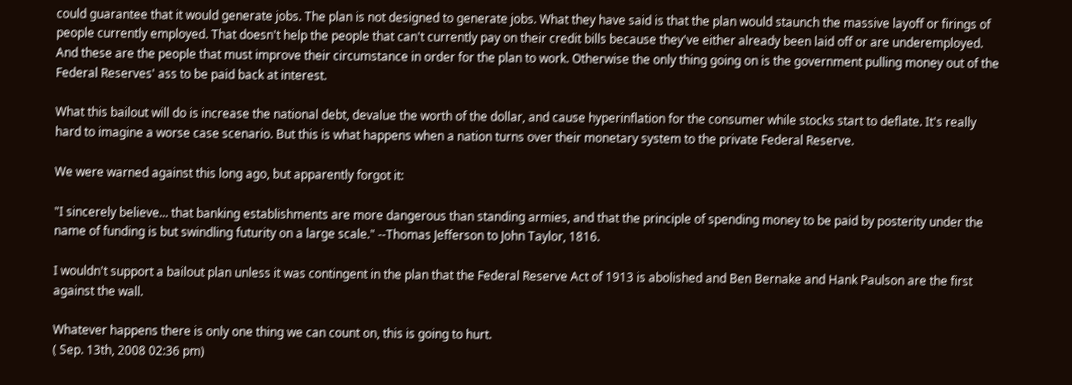could guarantee that it would generate jobs. The plan is not designed to generate jobs. What they have said is that the plan would staunch the massive layoff or firings of people currently employed. That doesn't help the people that can't currently pay on their credit bills because they've either already been laid off or are underemployed. And these are the people that must improve their circumstance in order for the plan to work. Otherwise the only thing going on is the government pulling money out of the Federal Reserves' ass to be paid back at interest.

What this bailout will do is increase the national debt, devalue the worth of the dollar, and cause hyperinflation for the consumer while stocks start to deflate. It's really hard to imagine a worse case scenario. But this is what happens when a nation turns over their monetary system to the private Federal Reserve.

We were warned against this long ago, but apparently forgot it:

"I sincerely believe... that banking establishments are more dangerous than standing armies, and that the principle of spending money to be paid by posterity under the name of funding is but swindling futurity on a large scale." --Thomas Jefferson to John Taylor, 1816.

I wouldn't support a bailout plan unless it was contingent in the plan that the Federal Reserve Act of 1913 is abolished and Ben Bernake and Hank Paulson are the first against the wall.

Whatever happens there is only one thing we can count on, this is going to hurt.
( Sep. 13th, 2008 02:36 pm)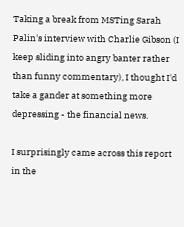Taking a break from MSTing Sarah Palin's interview with Charlie Gibson (I keep sliding into angry banter rather than funny commentary), I thought I'd take a gander at something more depressing - the financial news.

I surprisingly came across this report in the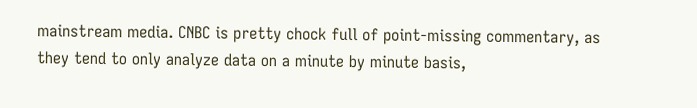mainstream media. CNBC is pretty chock full of point-missing commentary, as they tend to only analyze data on a minute by minute basis,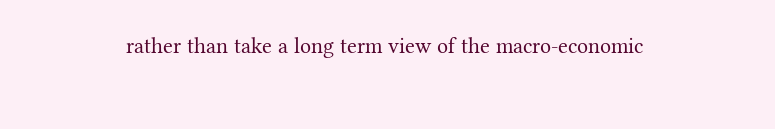rather than take a long term view of the macro-economic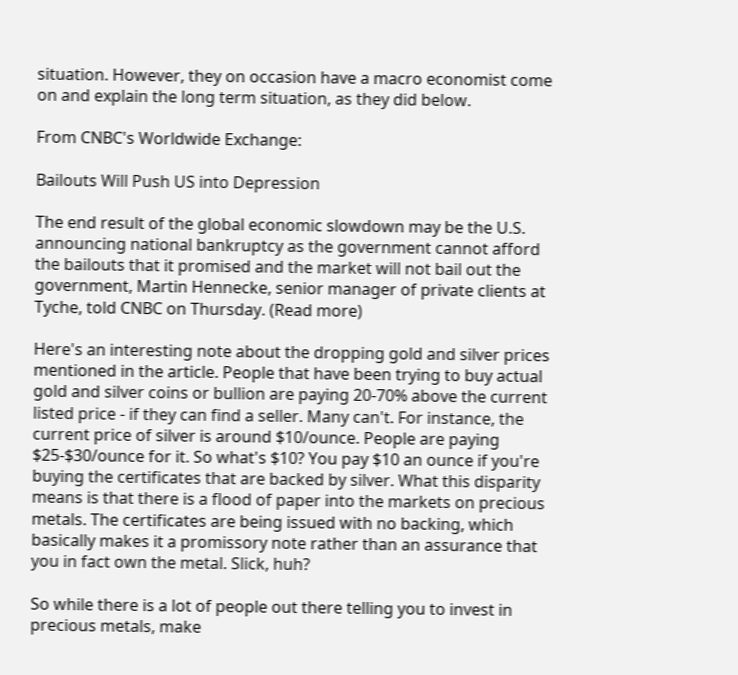situation. However, they on occasion have a macro economist come on and explain the long term situation, as they did below.

From CNBC's Worldwide Exchange:

Bailouts Will Push US into Depression

The end result of the global economic slowdown may be the U.S. announcing national bankruptcy as the government cannot afford the bailouts that it promised and the market will not bail out the government, Martin Hennecke, senior manager of private clients at Tyche, told CNBC on Thursday. (Read more)

Here's an interesting note about the dropping gold and silver prices mentioned in the article. People that have been trying to buy actual gold and silver coins or bullion are paying 20-70% above the current listed price - if they can find a seller. Many can't. For instance, the current price of silver is around $10/ounce. People are paying $25-$30/ounce for it. So what's $10? You pay $10 an ounce if you're buying the certificates that are backed by silver. What this disparity means is that there is a flood of paper into the markets on precious metals. The certificates are being issued with no backing, which basically makes it a promissory note rather than an assurance that you in fact own the metal. Slick, huh?

So while there is a lot of people out there telling you to invest in precious metals, make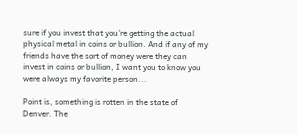sure if you invest that you're getting the actual physical metal in coins or bullion. And if any of my friends have the sort of money were they can invest in coins or bullion, I want you to know you were always my favorite person...

Point is, something is rotten in the state of Denver. The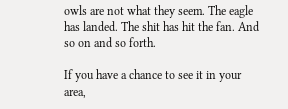owls are not what they seem. The eagle has landed. The shit has hit the fan. And so on and so forth.

If you have a chance to see it in your area,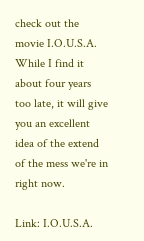check out the movie I.O.U.S.A. While I find it about four years too late, it will give you an excellent idea of the extend of the mess we're in right now.

Link: I.O.U.S.A.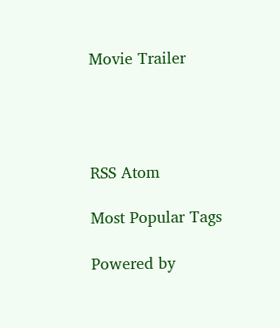Movie Trailer




RSS Atom

Most Popular Tags

Powered by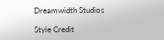Dreamwidth Studios

Style Credit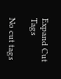Expand Cut Tags

No cut tags